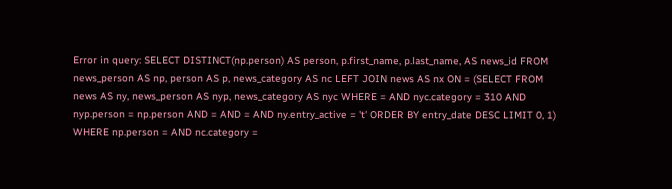Error in query: SELECT DISTINCT(np.person) AS person, p.first_name, p.last_name, AS news_id FROM news_person AS np, person AS p, news_category AS nc LEFT JOIN news AS nx ON = (SELECT FROM news AS ny, news_person AS nyp, news_category AS nyc WHERE = AND nyc.category = 310 AND nyp.person = np.person AND = AND = AND ny.entry_active = 't' ORDER BY entry_date DESC LIMIT 0, 1) WHERE np.person = AND nc.category =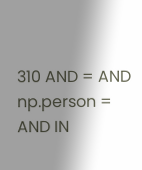310 AND = AND np.person = AND IN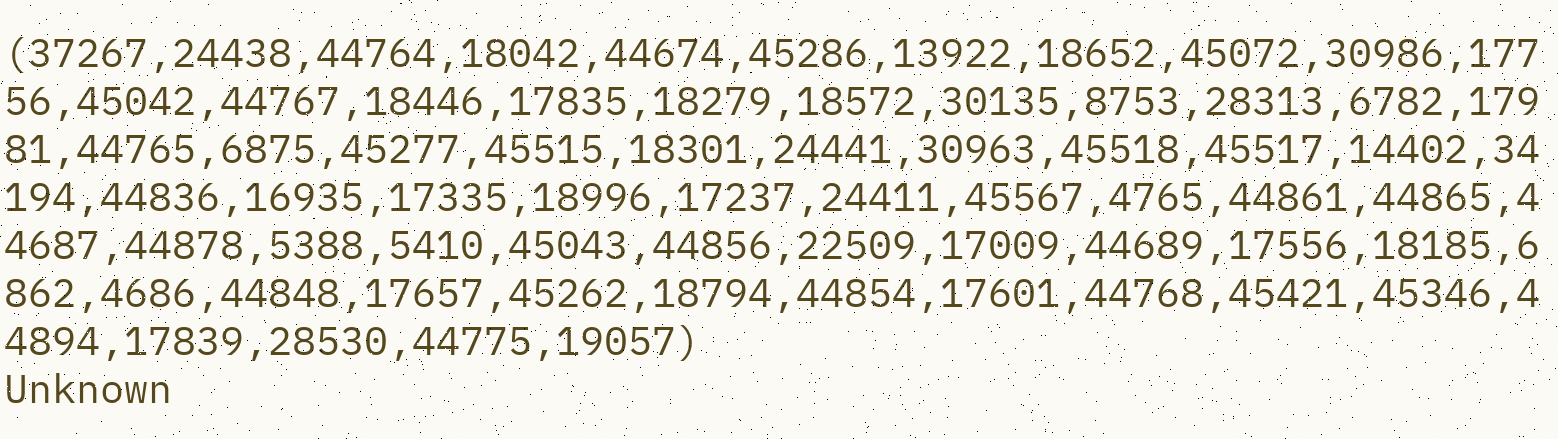(37267,24438,44764,18042,44674,45286,13922,18652,45072,30986,17756,45042,44767,18446,17835,18279,18572,30135,8753,28313,6782,17981,44765,6875,45277,45515,18301,24441,30963,45518,45517,14402,34194,44836,16935,17335,18996,17237,24411,45567,4765,44861,44865,44687,44878,5388,5410,45043,44856,22509,17009,44689,17556,18185,6862,4686,44848,17657,45262,18794,44854,17601,44768,45421,45346,44894,17839,28530,44775,19057)
Unknown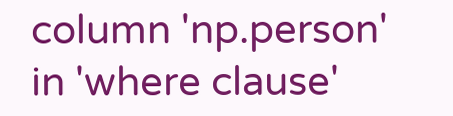column 'np.person' in 'where clause'